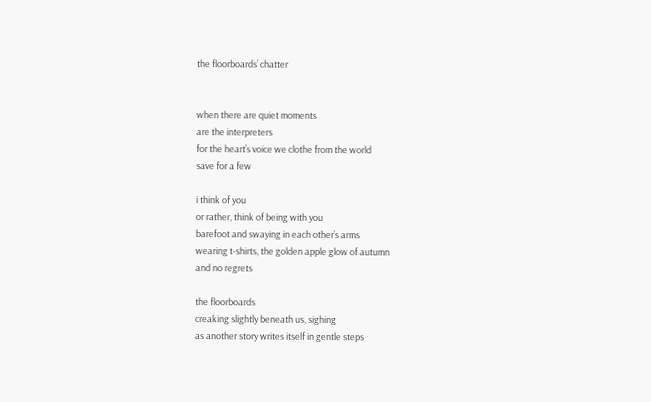the floorboards’ chatter


when there are quiet moments
are the interpreters
for the heart’s voice we clothe from the world
save for a few

i think of you
or rather, think of being with you
barefoot and swaying in each other’s arms
wearing t-shirts, the golden apple glow of autumn
and no regrets

the floorboards
creaking slightly beneath us, sighing
as another story writes itself in gentle steps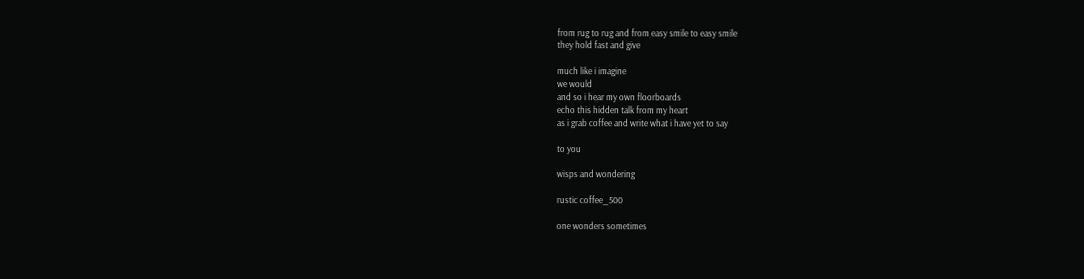from rug to rug and from easy smile to easy smile
they hold fast and give

much like i imagine
we would
and so i hear my own floorboards
echo this hidden talk from my heart
as i grab coffee and write what i have yet to say

to you

wisps and wondering

rustic coffee_500

one wonders sometimes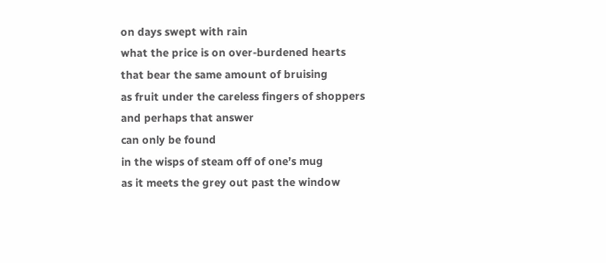on days swept with rain
what the price is on over-burdened hearts
that bear the same amount of bruising
as fruit under the careless fingers of shoppers
and perhaps that answer
can only be found
in the wisps of steam off of one’s mug
as it meets the grey out past the window